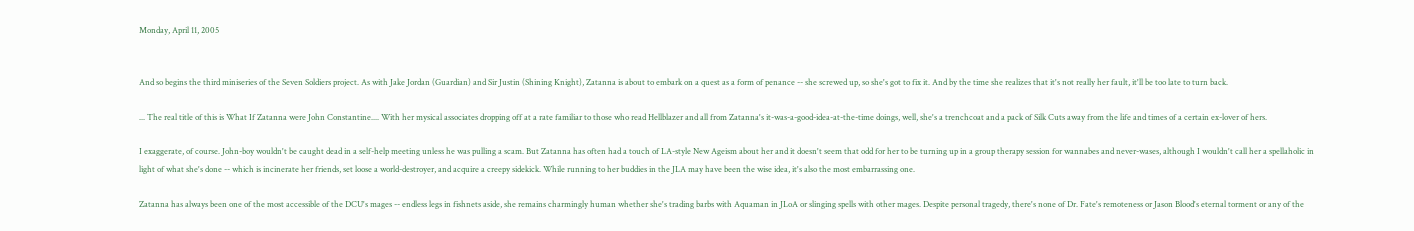Monday, April 11, 2005


And so begins the third miniseries of the Seven Soldiers project. As with Jake Jordan (Guardian) and Sir Justin (Shining Knight), Zatanna is about to embark on a quest as a form of penance -- she screwed up, so she's got to fix it. And by the time she realizes that it's not really her fault, it'll be too late to turn back.

... The real title of this is What If Zatanna were John Constantine.... With her mysical associates dropping off at a rate familiar to those who read Hellblazer and all from Zatanna's it-was-a-good-idea-at-the-time doings, well, she's a trenchcoat and a pack of Silk Cuts away from the life and times of a certain ex-lover of hers.

I exaggerate, of course. John-boy wouldn't be caught dead in a self-help meeting unless he was pulling a scam. But Zatanna has often had a touch of LA-style New Ageism about her and it doesn't seem that odd for her to be turning up in a group therapy session for wannabes and never-wases, although I wouldn't call her a spellaholic in light of what she's done -- which is incinerate her friends, set loose a world-destroyer, and acquire a creepy sidekick. While running to her buddies in the JLA may have been the wise idea, it's also the most embarrassing one.

Zatanna has always been one of the most accessible of the DCU's mages -- endless legs in fishnets aside, she remains charmingly human whether she's trading barbs with Aquaman in JLoA or slinging spells with other mages. Despite personal tragedy, there's none of Dr. Fate's remoteness or Jason Blood's eternal torment or any of the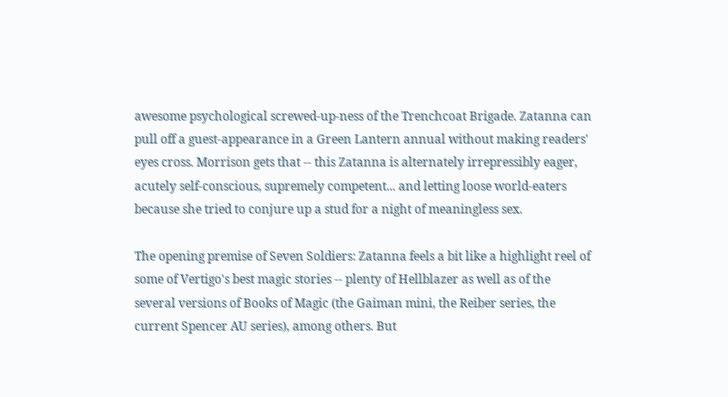awesome psychological screwed-up-ness of the Trenchcoat Brigade. Zatanna can pull off a guest-appearance in a Green Lantern annual without making readers' eyes cross. Morrison gets that -- this Zatanna is alternately irrepressibly eager, acutely self-conscious, supremely competent... and letting loose world-eaters because she tried to conjure up a stud for a night of meaningless sex.

The opening premise of Seven Soldiers: Zatanna feels a bit like a highlight reel of some of Vertigo's best magic stories -- plenty of Hellblazer as well as of the several versions of Books of Magic (the Gaiman mini, the Reiber series, the current Spencer AU series), among others. But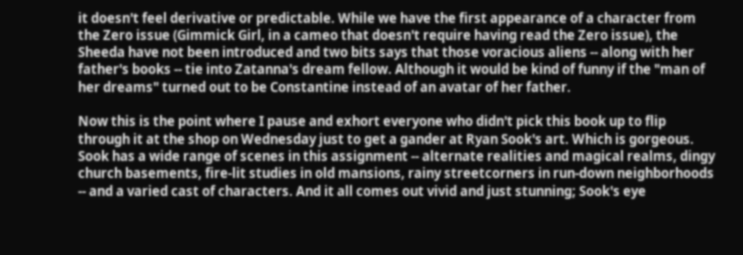it doesn't feel derivative or predictable. While we have the first appearance of a character from the Zero issue (Gimmick Girl, in a cameo that doesn't require having read the Zero issue), the Sheeda have not been introduced and two bits says that those voracious aliens -- along with her father's books -- tie into Zatanna's dream fellow. Although it would be kind of funny if the "man of her dreams" turned out to be Constantine instead of an avatar of her father.

Now this is the point where I pause and exhort everyone who didn't pick this book up to flip through it at the shop on Wednesday just to get a gander at Ryan Sook's art. Which is gorgeous. Sook has a wide range of scenes in this assignment -- alternate realities and magical realms, dingy church basements, fire-lit studies in old mansions, rainy streetcorners in run-down neighborhoods -- and a varied cast of characters. And it all comes out vivid and just stunning; Sook's eye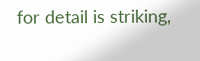for detail is striking,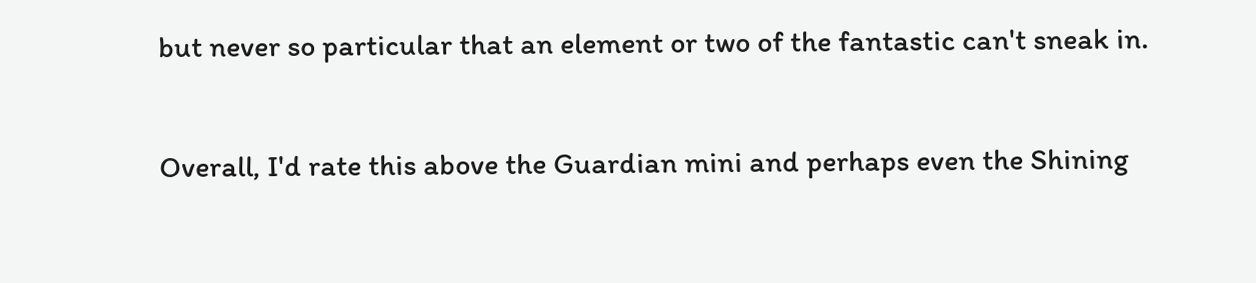but never so particular that an element or two of the fantastic can't sneak in.

Overall, I'd rate this above the Guardian mini and perhaps even the Shining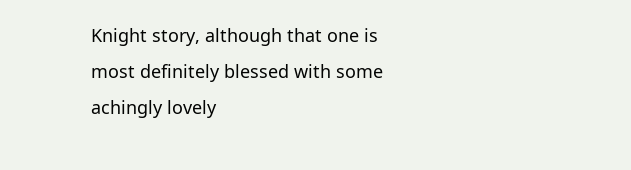Knight story, although that one is most definitely blessed with some achingly lovely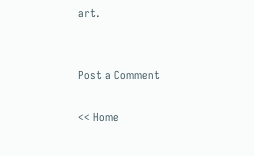art.


Post a Comment

<< Home